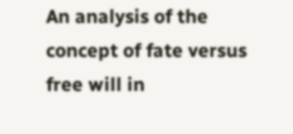An analysis of the concept of fate versus free will in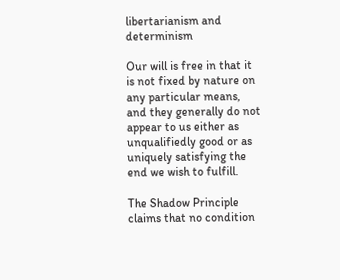libertarianism and determinism

Our will is free in that it is not fixed by nature on any particular means, and they generally do not appear to us either as unqualifiedly good or as uniquely satisfying the end we wish to fulfill.

The Shadow Principle claims that no condition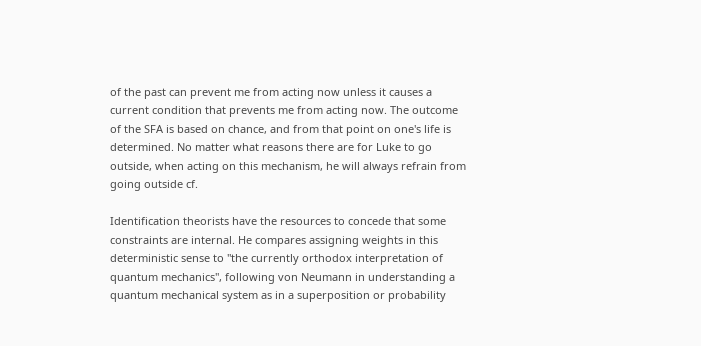of the past can prevent me from acting now unless it causes a current condition that prevents me from acting now. The outcome of the SFA is based on chance, and from that point on one's life is determined. No matter what reasons there are for Luke to go outside, when acting on this mechanism, he will always refrain from going outside cf.

Identification theorists have the resources to concede that some constraints are internal. He compares assigning weights in this deterministic sense to "the currently orthodox interpretation of quantum mechanics", following von Neumann in understanding a quantum mechanical system as in a superposition or probability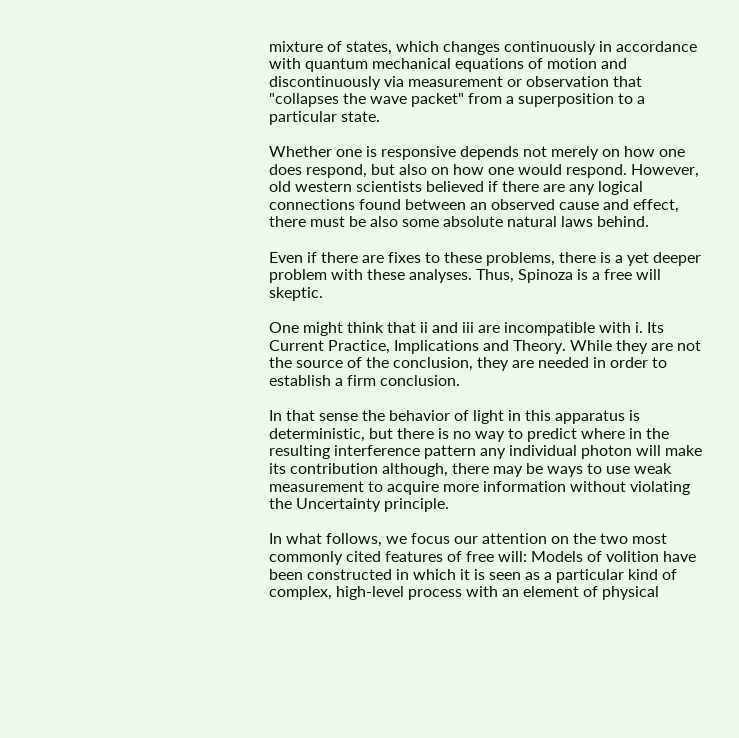mixture of states, which changes continuously in accordance with quantum mechanical equations of motion and discontinuously via measurement or observation that "collapses the wave packet" from a superposition to a particular state.

Whether one is responsive depends not merely on how one does respond, but also on how one would respond. However, old western scientists believed if there are any logical connections found between an observed cause and effect, there must be also some absolute natural laws behind.

Even if there are fixes to these problems, there is a yet deeper problem with these analyses. Thus, Spinoza is a free will skeptic.

One might think that ii and iii are incompatible with i. Its Current Practice, Implications and Theory. While they are not the source of the conclusion, they are needed in order to establish a firm conclusion.

In that sense the behavior of light in this apparatus is deterministic, but there is no way to predict where in the resulting interference pattern any individual photon will make its contribution although, there may be ways to use weak measurement to acquire more information without violating the Uncertainty principle.

In what follows, we focus our attention on the two most commonly cited features of free will: Models of volition have been constructed in which it is seen as a particular kind of complex, high-level process with an element of physical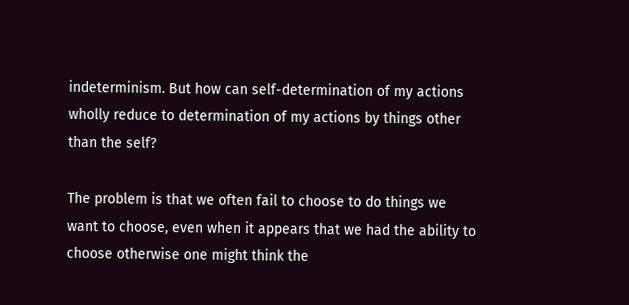indeterminism. But how can self-determination of my actions wholly reduce to determination of my actions by things other than the self?

The problem is that we often fail to choose to do things we want to choose, even when it appears that we had the ability to choose otherwise one might think the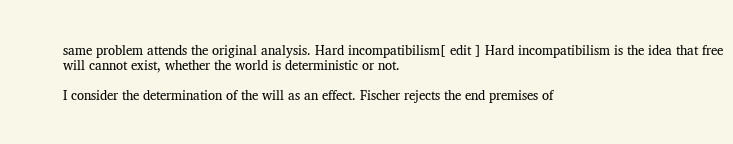same problem attends the original analysis. Hard incompatibilism[ edit ] Hard incompatibilism is the idea that free will cannot exist, whether the world is deterministic or not.

I consider the determination of the will as an effect. Fischer rejects the end premises of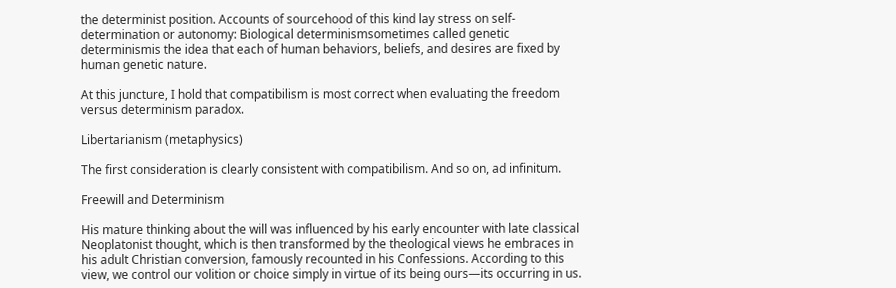the determinist position. Accounts of sourcehood of this kind lay stress on self-determination or autonomy: Biological determinismsometimes called genetic determinismis the idea that each of human behaviors, beliefs, and desires are fixed by human genetic nature.

At this juncture, I hold that compatibilism is most correct when evaluating the freedom versus determinism paradox.

Libertarianism (metaphysics)

The first consideration is clearly consistent with compatibilism. And so on, ad infinitum.

Freewill and Determinism

His mature thinking about the will was influenced by his early encounter with late classical Neoplatonist thought, which is then transformed by the theological views he embraces in his adult Christian conversion, famously recounted in his Confessions. According to this view, we control our volition or choice simply in virtue of its being ours—its occurring in us.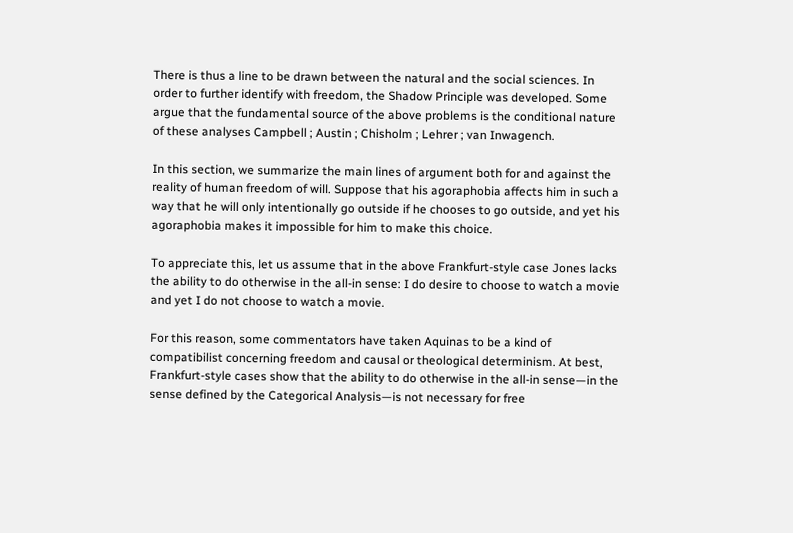There is thus a line to be drawn between the natural and the social sciences. In order to further identify with freedom, the Shadow Principle was developed. Some argue that the fundamental source of the above problems is the conditional nature of these analyses Campbell ; Austin ; Chisholm ; Lehrer ; van Inwagench.

In this section, we summarize the main lines of argument both for and against the reality of human freedom of will. Suppose that his agoraphobia affects him in such a way that he will only intentionally go outside if he chooses to go outside, and yet his agoraphobia makes it impossible for him to make this choice.

To appreciate this, let us assume that in the above Frankfurt-style case Jones lacks the ability to do otherwise in the all-in sense: I do desire to choose to watch a movie and yet I do not choose to watch a movie.

For this reason, some commentators have taken Aquinas to be a kind of compatibilist concerning freedom and causal or theological determinism. At best, Frankfurt-style cases show that the ability to do otherwise in the all-in sense—in the sense defined by the Categorical Analysis—is not necessary for free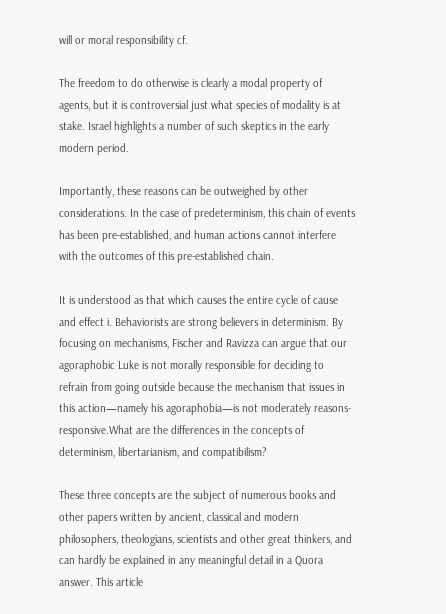will or moral responsibility cf.

The freedom to do otherwise is clearly a modal property of agents, but it is controversial just what species of modality is at stake. Israel highlights a number of such skeptics in the early modern period.

Importantly, these reasons can be outweighed by other considerations. In the case of predeterminism, this chain of events has been pre-established, and human actions cannot interfere with the outcomes of this pre-established chain.

It is understood as that which causes the entire cycle of cause and effect i. Behaviorists are strong believers in determinism. By focusing on mechanisms, Fischer and Ravizza can argue that our agoraphobic Luke is not morally responsible for deciding to refrain from going outside because the mechanism that issues in this action—namely his agoraphobia—is not moderately reasons-responsive.What are the differences in the concepts of determinism, libertarianism, and compatibilism?

These three concepts are the subject of numerous books and other papers written by ancient, classical and modern philosophers, theologians, scientists and other great thinkers, and can hardly be explained in any meaningful detail in a Quora answer. This article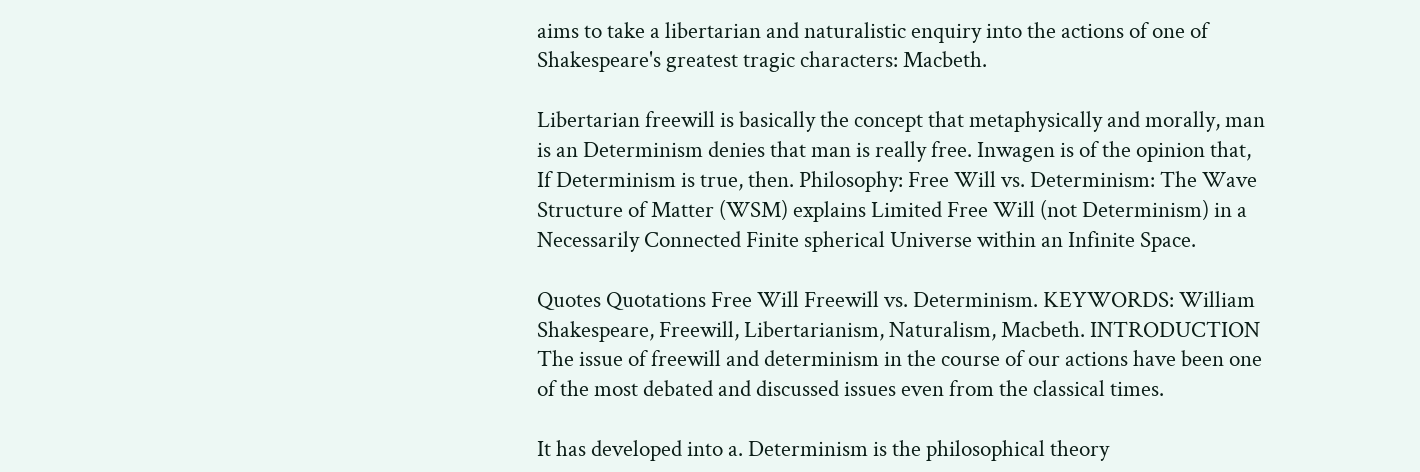aims to take a libertarian and naturalistic enquiry into the actions of one of Shakespeare's greatest tragic characters: Macbeth.

Libertarian freewill is basically the concept that metaphysically and morally, man is an Determinism denies that man is really free. Inwagen is of the opinion that, If Determinism is true, then. Philosophy: Free Will vs. Determinism: The Wave Structure of Matter (WSM) explains Limited Free Will (not Determinism) in a Necessarily Connected Finite spherical Universe within an Infinite Space.

Quotes Quotations Free Will Freewill vs. Determinism. KEYWORDS: William Shakespeare, Freewill, Libertarianism, Naturalism, Macbeth. INTRODUCTION The issue of freewill and determinism in the course of our actions have been one of the most debated and discussed issues even from the classical times.

It has developed into a. Determinism is the philosophical theory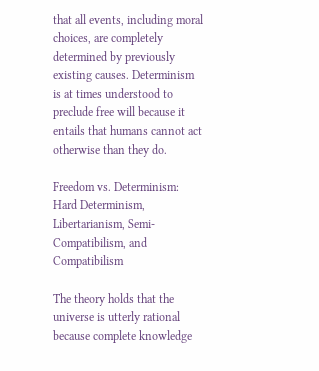that all events, including moral choices, are completely determined by previously existing causes. Determinism is at times understood to preclude free will because it entails that humans cannot act otherwise than they do.

Freedom vs. Determinism: Hard Determinism, Libertarianism, Semi-Compatibilism, and Compatibilism

The theory holds that the universe is utterly rational because complete knowledge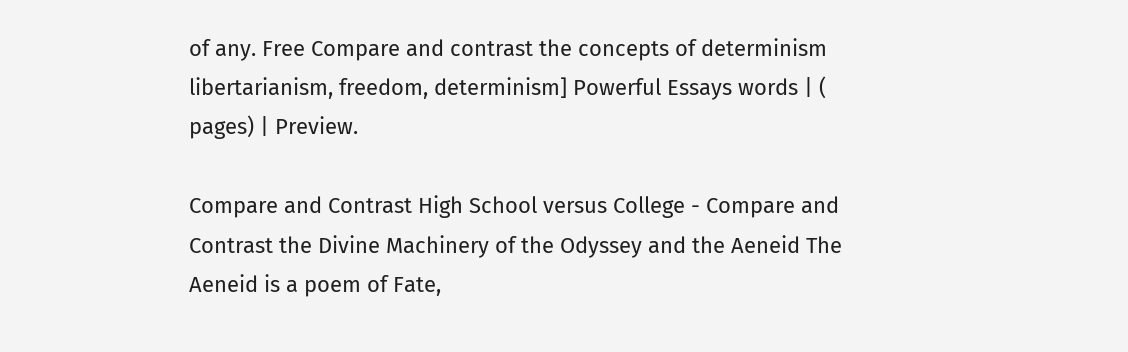of any. Free Compare and contrast the concepts of determinism libertarianism, freedom, determinism] Powerful Essays words | ( pages) | Preview.

Compare and Contrast High School versus College - Compare and Contrast the Divine Machinery of the Odyssey and the Aeneid The Aeneid is a poem of Fate,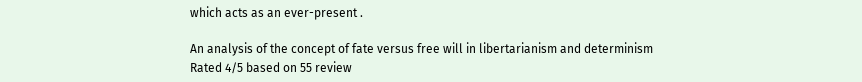which acts as an ever-present .

An analysis of the concept of fate versus free will in libertarianism and determinism
Rated 4/5 based on 55 review